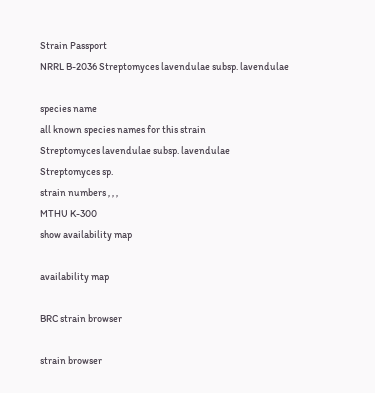Strain Passport
NRRL B-2036 Streptomyces lavendulae subsp. lavendulae

species name
all known species names for this strain
Streptomyces lavendulae subsp. lavendulae
Streptomyces sp.
strain numbers , , ,
MTHU K-300
show availability map

availability map

BRC strain browser

strain browser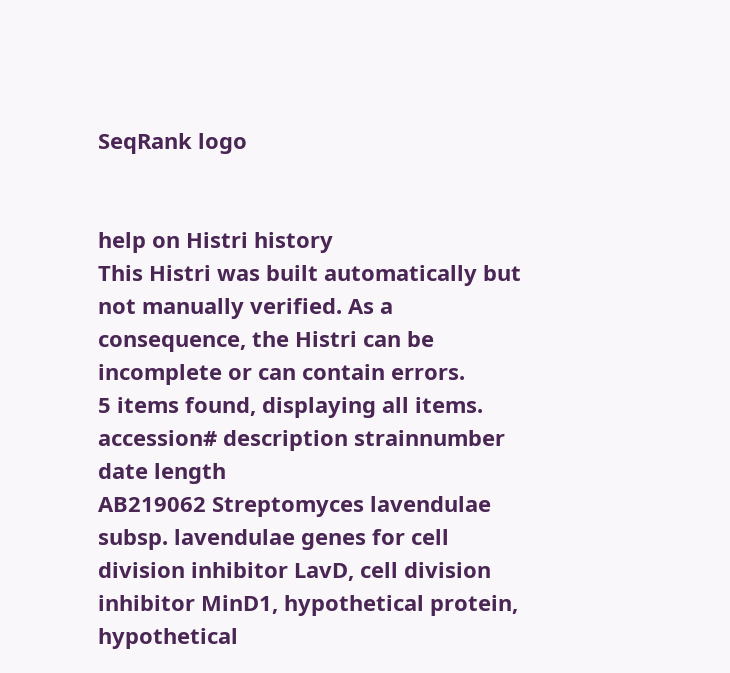SeqRank logo


help on Histri history
This Histri was built automatically but not manually verified. As a consequence, the Histri can be incomplete or can contain errors.
5 items found, displaying all items.
accession# description strainnumber date length
AB219062 Streptomyces lavendulae subsp. lavendulae genes for cell division inhibitor LavD, cell division inhibitor MinD1, hypothetical protein, hypothetical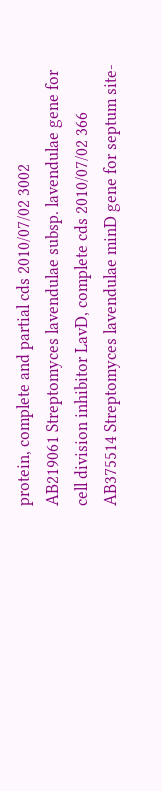protein, complete and partial cds 2010/07/02 3002
AB219061 Streptomyces lavendulae subsp. lavendulae gene for cell division inhibitor LavD, complete cds 2010/07/02 366
AB375514 Streptomyces lavendulae minD gene for septum site-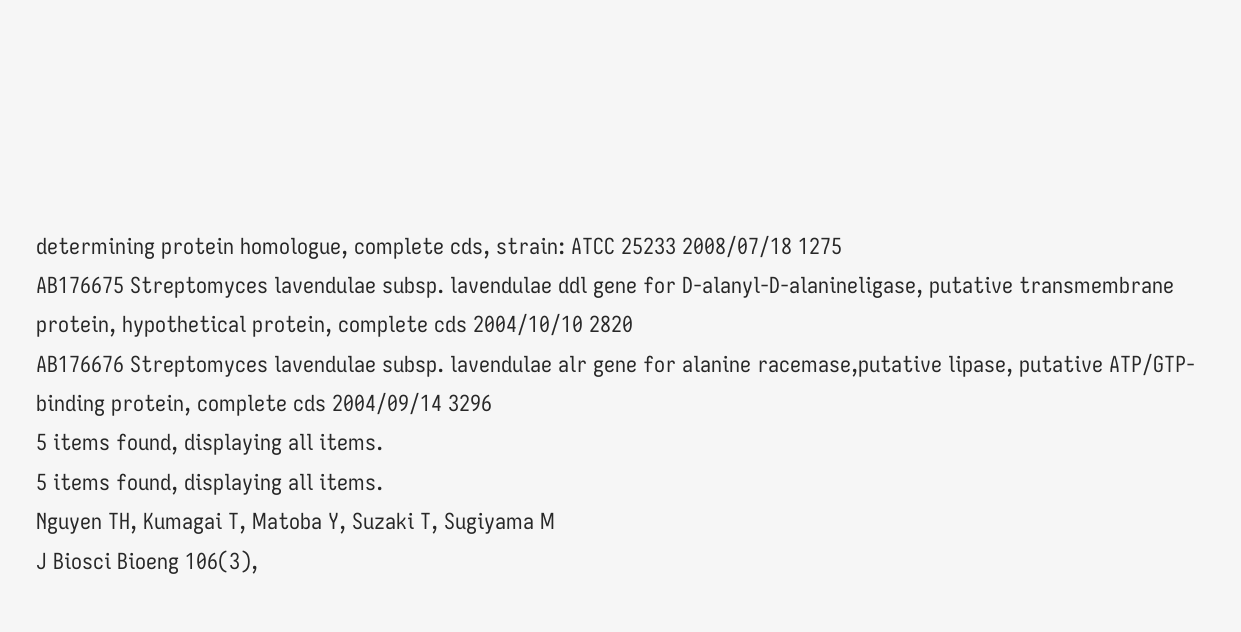determining protein homologue, complete cds, strain: ATCC 25233 2008/07/18 1275
AB176675 Streptomyces lavendulae subsp. lavendulae ddl gene for D-alanyl-D-alanineligase, putative transmembrane protein, hypothetical protein, complete cds 2004/10/10 2820
AB176676 Streptomyces lavendulae subsp. lavendulae alr gene for alanine racemase,putative lipase, putative ATP/GTP-binding protein, complete cds 2004/09/14 3296
5 items found, displaying all items.
5 items found, displaying all items.
Nguyen TH, Kumagai T, Matoba Y, Suzaki T, Sugiyama M
J Biosci Bioeng 106(3),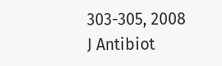303-305, 2008
J Antibiot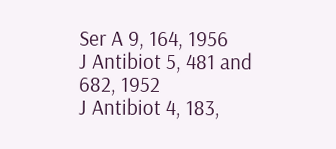Ser A 9, 164, 1956
J Antibiot 5, 481 and 682, 1952
J Antibiot 4, 183,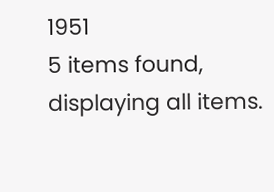1951
5 items found, displaying all items.